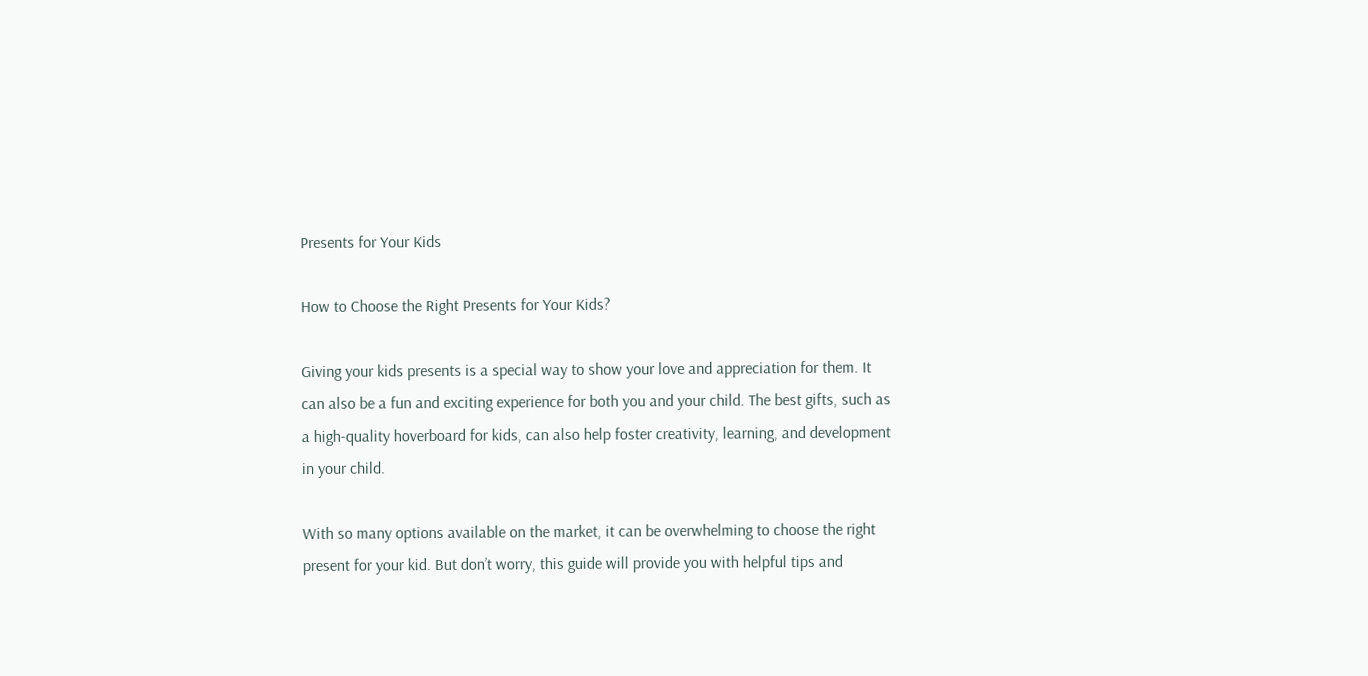Presents for Your Kids

How to Choose the Right Presents for Your Kids?

Giving your kids presents is a special way to show your love and appreciation for them. It can also be a fun and exciting experience for both you and your child. The best gifts, such as a high-quality hoverboard for kids, can also help foster creativity, learning, and development in your child.

With so many options available on the market, it can be overwhelming to choose the right present for your kid. But don’t worry, this guide will provide you with helpful tips and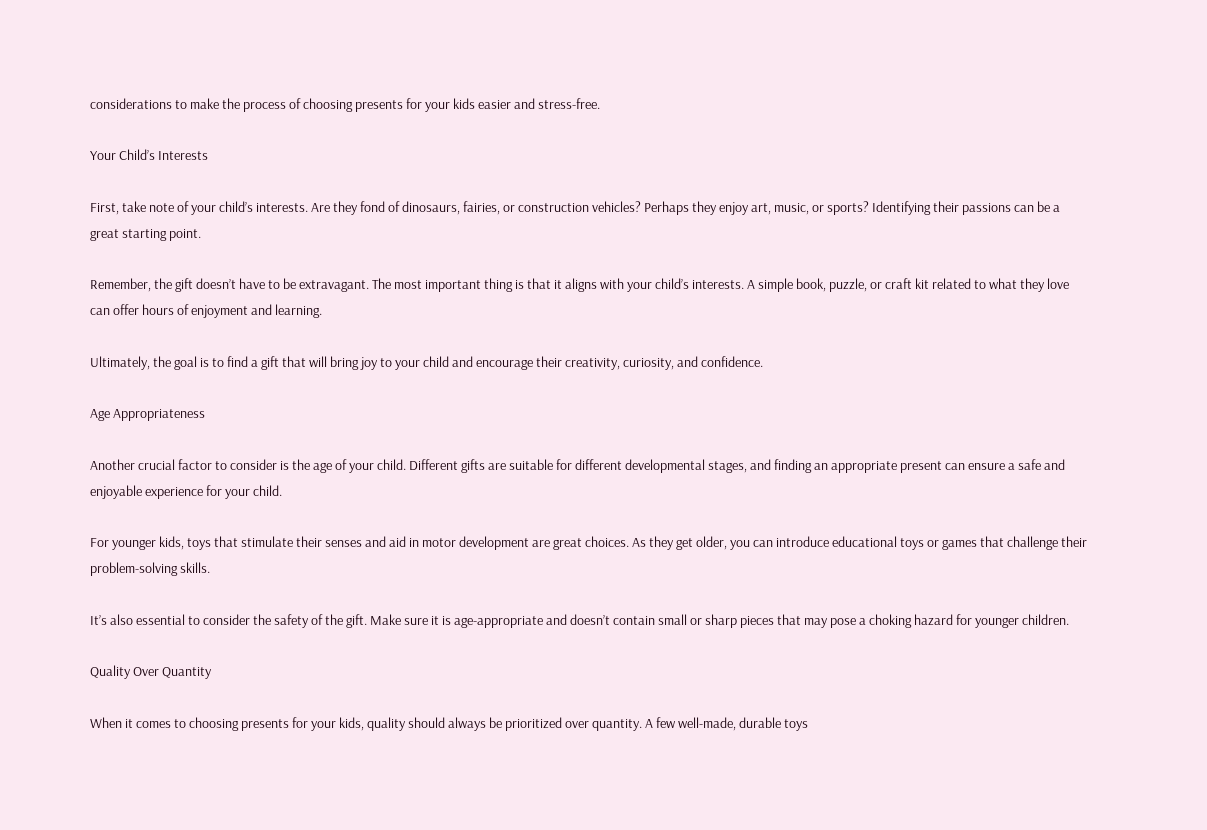considerations to make the process of choosing presents for your kids easier and stress-free.

Your Child’s Interests

First, take note of your child’s interests. Are they fond of dinosaurs, fairies, or construction vehicles? Perhaps they enjoy art, music, or sports? Identifying their passions can be a great starting point.

Remember, the gift doesn’t have to be extravagant. The most important thing is that it aligns with your child’s interests. A simple book, puzzle, or craft kit related to what they love can offer hours of enjoyment and learning.

Ultimately, the goal is to find a gift that will bring joy to your child and encourage their creativity, curiosity, and confidence.

Age Appropriateness

Another crucial factor to consider is the age of your child. Different gifts are suitable for different developmental stages, and finding an appropriate present can ensure a safe and enjoyable experience for your child.

For younger kids, toys that stimulate their senses and aid in motor development are great choices. As they get older, you can introduce educational toys or games that challenge their problem-solving skills.

It’s also essential to consider the safety of the gift. Make sure it is age-appropriate and doesn’t contain small or sharp pieces that may pose a choking hazard for younger children.

Quality Over Quantity

When it comes to choosing presents for your kids, quality should always be prioritized over quantity. A few well-made, durable toys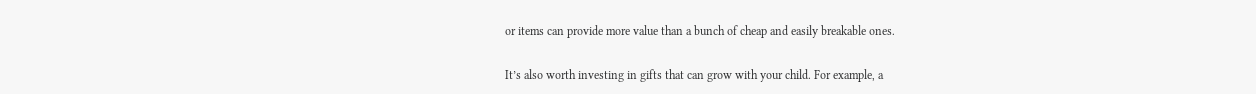or items can provide more value than a bunch of cheap and easily breakable ones.

It’s also worth investing in gifts that can grow with your child. For example, a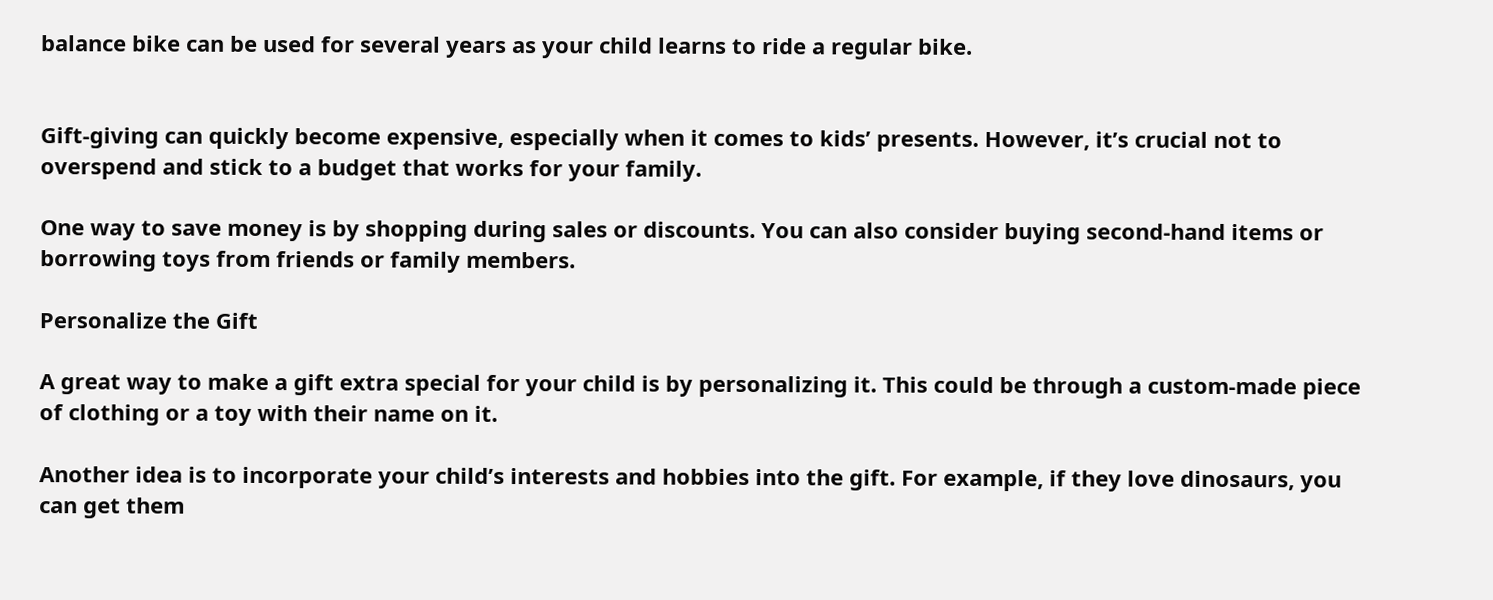balance bike can be used for several years as your child learns to ride a regular bike.


Gift-giving can quickly become expensive, especially when it comes to kids’ presents. However, it’s crucial not to overspend and stick to a budget that works for your family.

One way to save money is by shopping during sales or discounts. You can also consider buying second-hand items or borrowing toys from friends or family members.

Personalize the Gift

A great way to make a gift extra special for your child is by personalizing it. This could be through a custom-made piece of clothing or a toy with their name on it.

Another idea is to incorporate your child’s interests and hobbies into the gift. For example, if they love dinosaurs, you can get them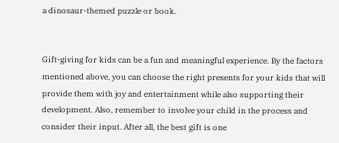a dinosaur-themed puzzle or book.


Gift-giving for kids can be a fun and meaningful experience. By the factors mentioned above, you can choose the right presents for your kids that will provide them with joy and entertainment while also supporting their development. Also, remember to involve your child in the process and consider their input. After all, the best gift is one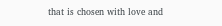that is chosen with love and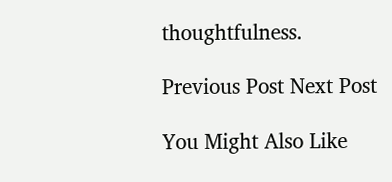thoughtfulness.

Previous Post Next Post

You Might Also Like